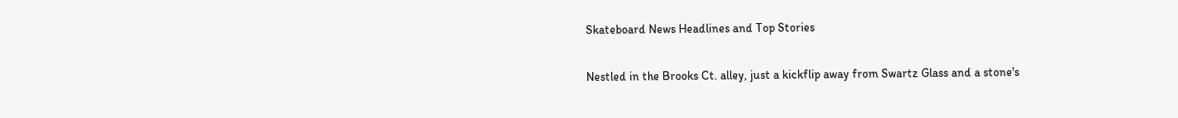Skateboard News Headlines and Top Stories

Nestled in the Brooks Ct. alley, just a kickflip away from Swartz Glass and a stone's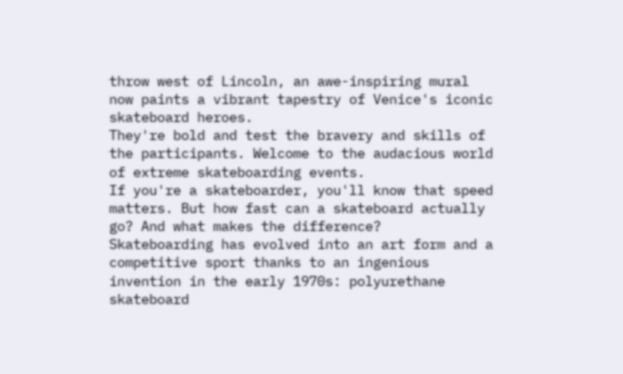throw west of Lincoln, an awe-inspiring mural now paints a vibrant tapestry of Venice's iconic skateboard heroes.
They're bold and test the bravery and skills of the participants. Welcome to the audacious world of extreme skateboarding events.
If you're a skateboarder, you'll know that speed matters. But how fast can a skateboard actually go? And what makes the difference?
Skateboarding has evolved into an art form and a competitive sport thanks to an ingenious invention in the early 1970s: polyurethane skateboard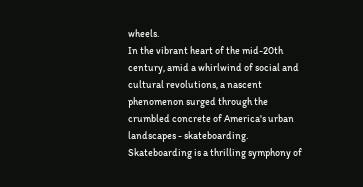wheels.
In the vibrant heart of the mid-20th century, amid a whirlwind of social and cultural revolutions, a nascent phenomenon surged through the crumbled concrete of America's urban landscapes - skateboarding.
Skateboarding is a thrilling symphony of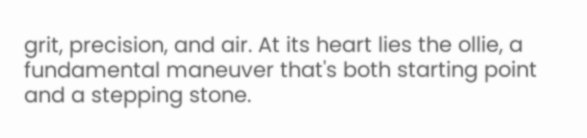grit, precision, and air. At its heart lies the ollie, a fundamental maneuver that's both starting point and a stepping stone.